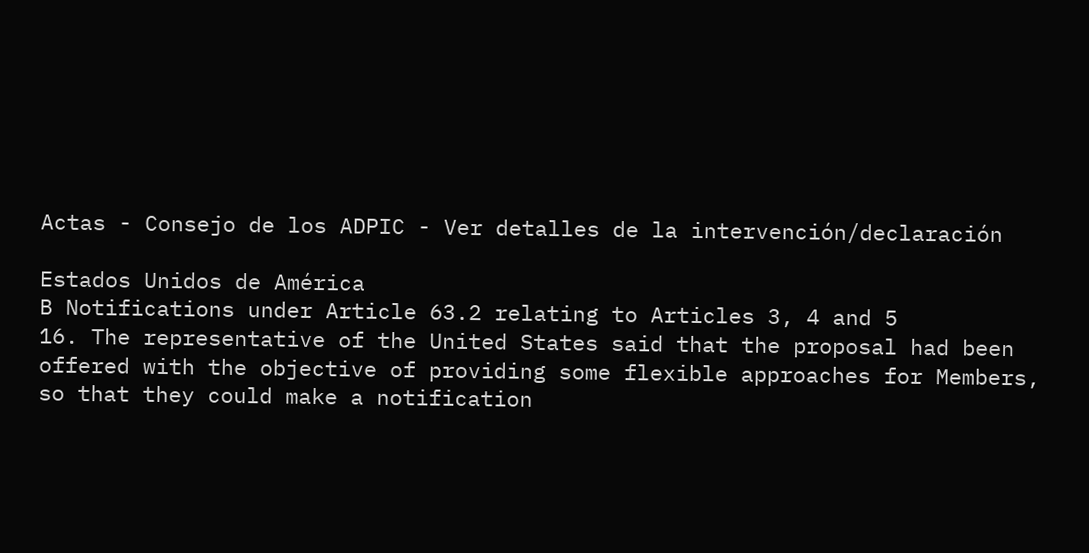Actas - Consejo de los ADPIC - Ver detalles de la intervención/declaración

Estados Unidos de América
B Notifications under Article 63.2 relating to Articles 3, 4 and 5
16. The representative of the United States said that the proposal had been offered with the objective of providing some flexible approaches for Members, so that they could make a notification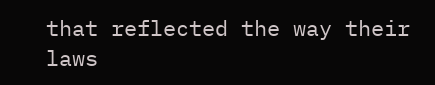that reflected the way their laws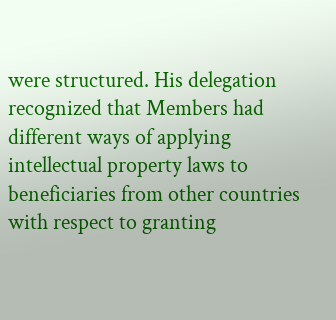were structured. His delegation recognized that Members had different ways of applying intellectual property laws to beneficiaries from other countries with respect to granting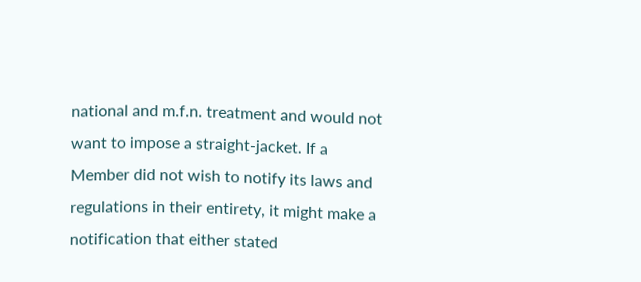national and m.f.n. treatment and would not want to impose a straight-jacket. If a Member did not wish to notify its laws and regulations in their entirety, it might make a notification that either stated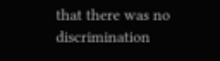that there was no discrimination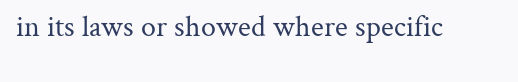in its laws or showed where specific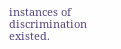instances of discrimination existed.